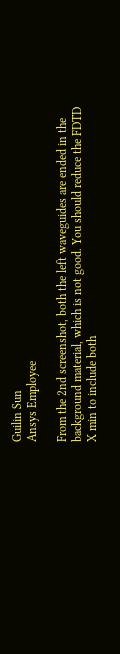Guilin Sun
Ansys Employee

From the 2nd screenshot, both the left waveguides are ended in the background material, which is not good. You should reduce the FDTD X min to include both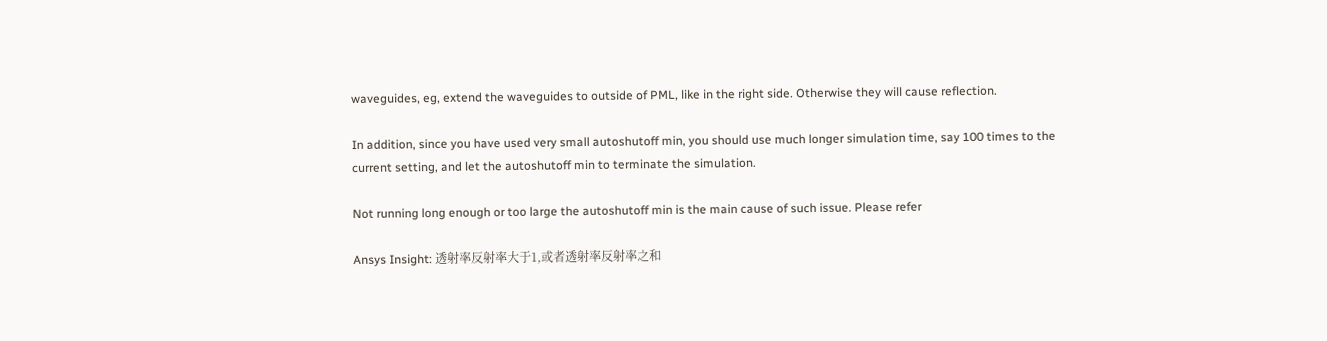waveguides, eg, extend the waveguides to outside of PML, like in the right side. Otherwise they will cause reflection.

In addition, since you have used very small autoshutoff min, you should use much longer simulation time, say 100 times to the current setting, and let the autoshutoff min to terminate the simulation.

Not running long enough or too large the autoshutoff min is the main cause of such issue. Please refer

Ansys Insight: 透射率反射率大于1,或者透射率反射率之和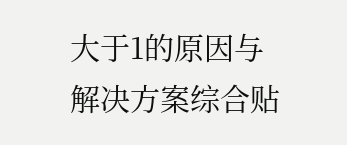大于1的原因与解决方案综合贴